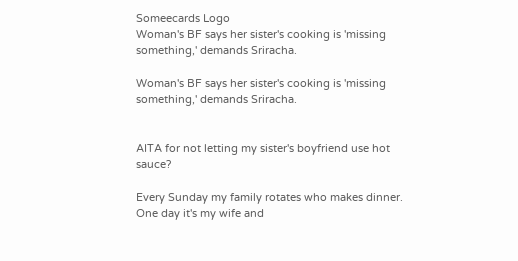Someecards Logo
Woman's BF says her sister's cooking is 'missing something,' demands Sriracha.

Woman's BF says her sister's cooking is 'missing something,' demands Sriracha.


AITA for not letting my sister's boyfriend use hot sauce?

Every Sunday my family rotates who makes dinner. One day it's my wife and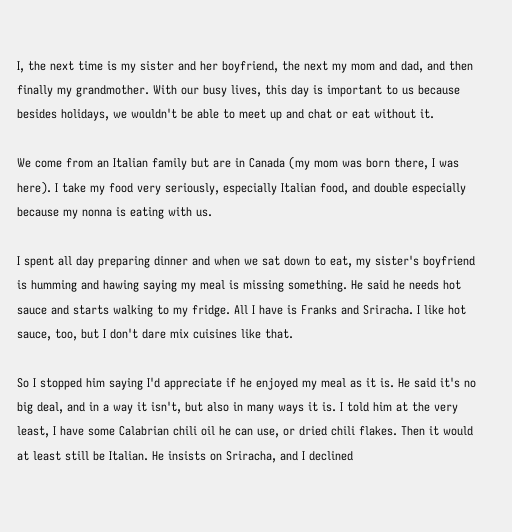I, the next time is my sister and her boyfriend, the next my mom and dad, and then finally my grandmother. With our busy lives, this day is important to us because besides holidays, we wouldn't be able to meet up and chat or eat without it.

We come from an Italian family but are in Canada (my mom was born there, I was here). I take my food very seriously, especially Italian food, and double especially because my nonna is eating with us.

I spent all day preparing dinner and when we sat down to eat, my sister's boyfriend is humming and hawing saying my meal is missing something. He said he needs hot sauce and starts walking to my fridge. All I have is Franks and Sriracha. I like hot sauce, too, but I don't dare mix cuisines like that.

So I stopped him saying I'd appreciate if he enjoyed my meal as it is. He said it's no big deal, and in a way it isn't, but also in many ways it is. I told him at the very least, I have some Calabrian chili oil he can use, or dried chili flakes. Then it would at least still be Italian. He insists on Sriracha, and I declined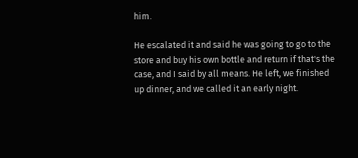him.

He escalated it and said he was going to go to the store and buy his own bottle and return if that's the case, and I said by all means. He left, we finished up dinner, and we called it an early night.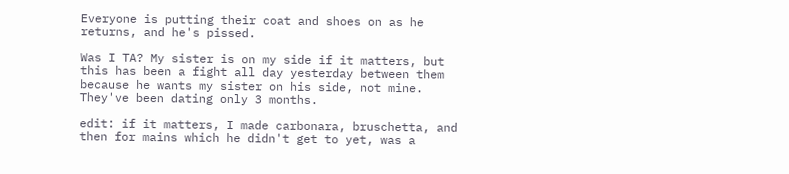Everyone is putting their coat and shoes on as he returns, and he's pissed.

Was I TA? My sister is on my side if it matters, but this has been a fight all day yesterday between them because he wants my sister on his side, not mine. They've been dating only 3 months.

edit: if it matters, I made carbonara, bruschetta, and then for mains which he didn't get to yet, was a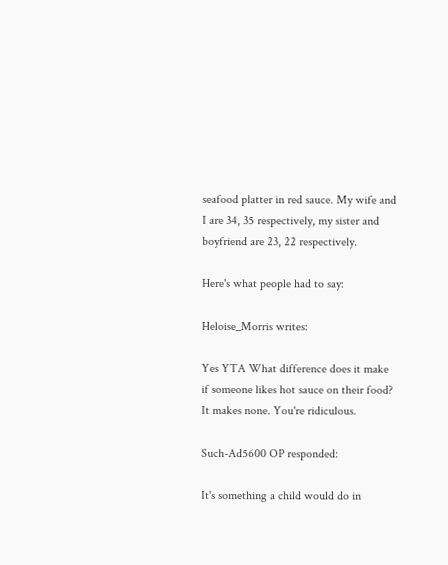seafood platter in red sauce. My wife and I are 34, 35 respectively, my sister and boyfriend are 23, 22 respectively.

Here's what people had to say:

Heloise_Morris writes:

Yes YTA What difference does it make if someone likes hot sauce on their food? It makes none. You're ridiculous.

Such-Ad5600 OP responded:

It's something a child would do in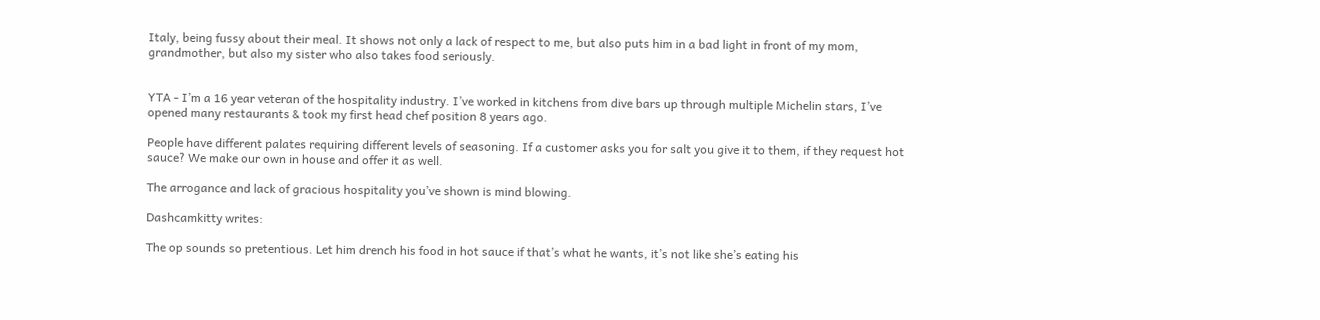Italy, being fussy about their meal. It shows not only a lack of respect to me, but also puts him in a bad light in front of my mom, grandmother, but also my sister who also takes food seriously.


YTA - I’m a 16 year veteran of the hospitality industry. I’ve worked in kitchens from dive bars up through multiple Michelin stars, I’ve opened many restaurants & took my first head chef position 8 years ago.

People have different palates requiring different levels of seasoning. If a customer asks you for salt you give it to them, if they request hot sauce? We make our own in house and offer it as well.

The arrogance and lack of gracious hospitality you’ve shown is mind blowing.

Dashcamkitty writes:

The op sounds so pretentious. Let him drench his food in hot sauce if that’s what he wants, it’s not like she’s eating his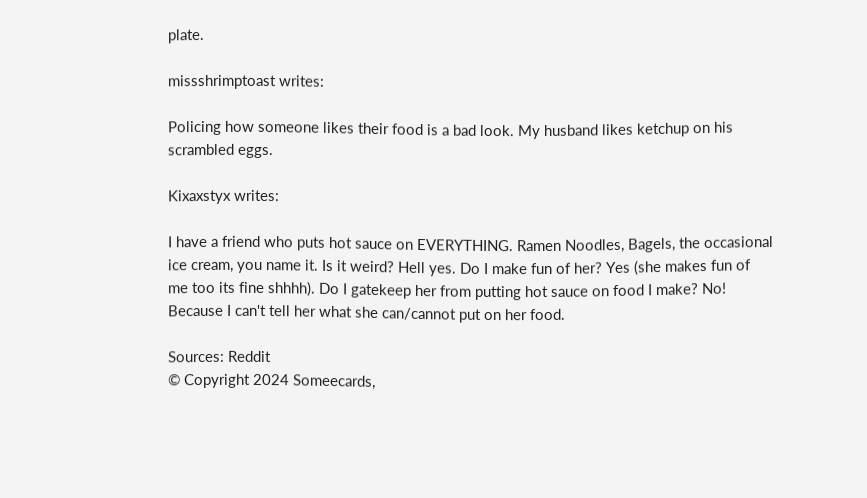plate.

missshrimptoast writes:

Policing how someone likes their food is a bad look. My husband likes ketchup on his scrambled eggs.

Kixaxstyx writes:

I have a friend who puts hot sauce on EVERYTHING. Ramen Noodles, Bagels, the occasional ice cream, you name it. Is it weird? Hell yes. Do I make fun of her? Yes (she makes fun of me too its fine shhhh). Do I gatekeep her from putting hot sauce on food I make? No! Because I can't tell her what she can/cannot put on her food.

Sources: Reddit
© Copyright 2024 Someecards,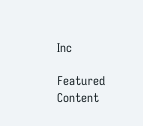Inc

Featured Content